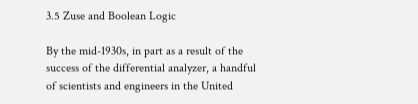3.5 Zuse and Boolean Logic

By the mid-1930s, in part as a result of the success of the differential analyzer, a handful of scientists and engineers in the United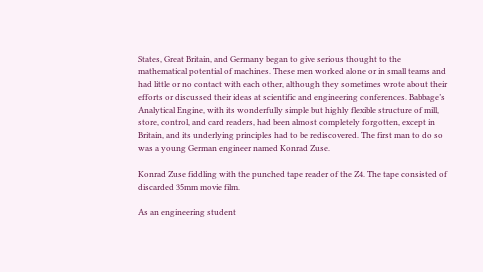States, Great Britain, and Germany began to give serious thought to the mathematical potential of machines. These men worked alone or in small teams and had little or no contact with each other, although they sometimes wrote about their efforts or discussed their ideas at scientific and engineering conferences. Babbage’s Analytical Engine, with its wonderfully simple but highly flexible structure of mill, store, control, and card readers, had been almost completely forgotten, except in Britain, and its underlying principles had to be rediscovered. The first man to do so was a young German engineer named Konrad Zuse.

Konrad Zuse fiddling with the punched tape reader of the Z4. The tape consisted of discarded 35mm movie film.

As an engineering student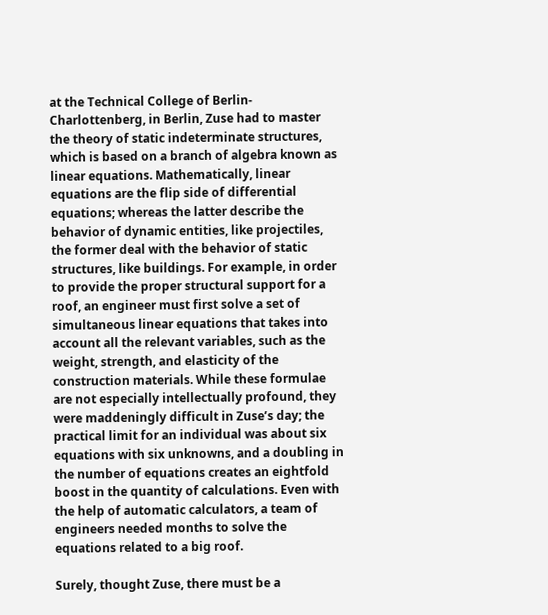at the Technical College of Berlin- Charlottenberg, in Berlin, Zuse had to master the theory of static indeterminate structures, which is based on a branch of algebra known as linear equations. Mathematically, linear equations are the flip side of differential equations; whereas the latter describe the behavior of dynamic entities, like projectiles, the former deal with the behavior of static structures, like buildings. For example, in order to provide the proper structural support for a roof, an engineer must first solve a set of simultaneous linear equations that takes into account all the relevant variables, such as the weight, strength, and elasticity of the construction materials. While these formulae are not especially intellectually profound, they were maddeningly difficult in Zuse’s day; the practical limit for an individual was about six equations with six unknowns, and a doubling in the number of equations creates an eightfold boost in the quantity of calculations. Even with the help of automatic calculators, a team of engineers needed months to solve the equations related to a big roof.

Surely, thought Zuse, there must be a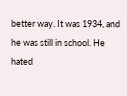better way. It was 1934, and he was still in school. He hated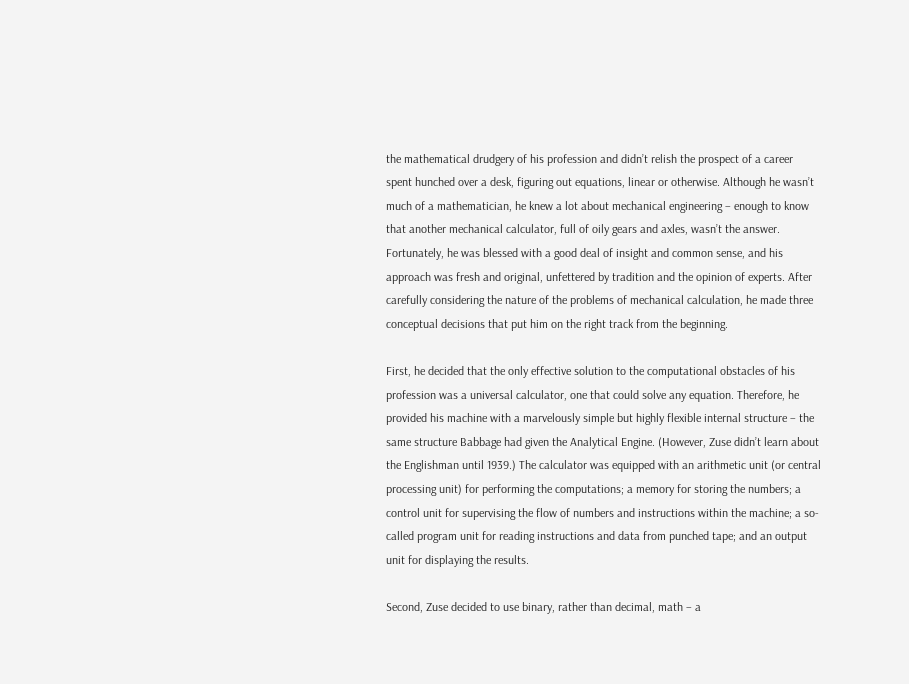the mathematical drudgery of his profession and didn’t relish the prospect of a career spent hunched over a desk, figuring out equations, linear or otherwise. Although he wasn’t much of a mathematician, he knew a lot about mechanical engineering – enough to know that another mechanical calculator, full of oily gears and axles, wasn’t the answer. Fortunately, he was blessed with a good deal of insight and common sense, and his approach was fresh and original, unfettered by tradition and the opinion of experts. After carefully considering the nature of the problems of mechanical calculation, he made three conceptual decisions that put him on the right track from the beginning.

First, he decided that the only effective solution to the computational obstacles of his profession was a universal calculator, one that could solve any equation. Therefore, he provided his machine with a marvelously simple but highly flexible internal structure – the same structure Babbage had given the Analytical Engine. (However, Zuse didn’t learn about the Englishman until 1939.) The calculator was equipped with an arithmetic unit (or central processing unit) for performing the computations; a memory for storing the numbers; a control unit for supervising the flow of numbers and instructions within the machine; a so-called program unit for reading instructions and data from punched tape; and an output unit for displaying the results.

Second, Zuse decided to use binary, rather than decimal, math – a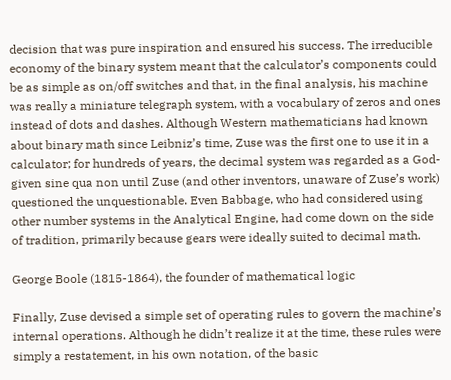decision that was pure inspiration and ensured his success. The irreducible economy of the binary system meant that the calculator’s components could be as simple as on/off switches and that, in the final analysis, his machine was really a miniature telegraph system, with a vocabulary of zeros and ones instead of dots and dashes. Although Western mathematicians had known about binary math since Leibniz’s time, Zuse was the first one to use it in a calculator; for hundreds of years, the decimal system was regarded as a God-given sine qua non until Zuse (and other inventors, unaware of Zuse’s work) questioned the unquestionable. Even Babbage, who had considered using other number systems in the Analytical Engine, had come down on the side of tradition, primarily because gears were ideally suited to decimal math.

George Boole (1815-1864), the founder of mathematical logic

Finally, Zuse devised a simple set of operating rules to govern the machine’s internal operations. Although he didn’t realize it at the time, these rules were simply a restatement, in his own notation, of the basic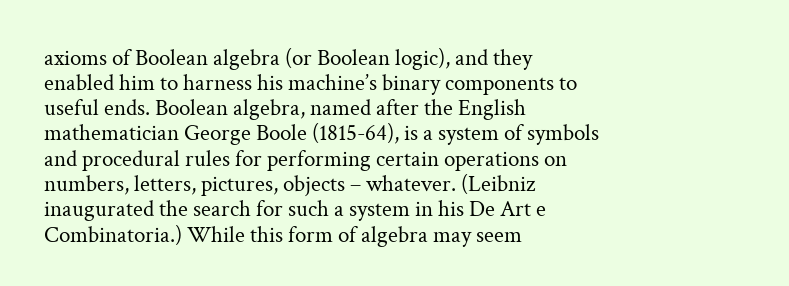axioms of Boolean algebra (or Boolean logic), and they enabled him to harness his machine’s binary components to useful ends. Boolean algebra, named after the English mathematician George Boole (1815-64), is a system of symbols and procedural rules for performing certain operations on numbers, letters, pictures, objects – whatever. (Leibniz inaugurated the search for such a system in his De Art e Combinatoria.) While this form of algebra may seem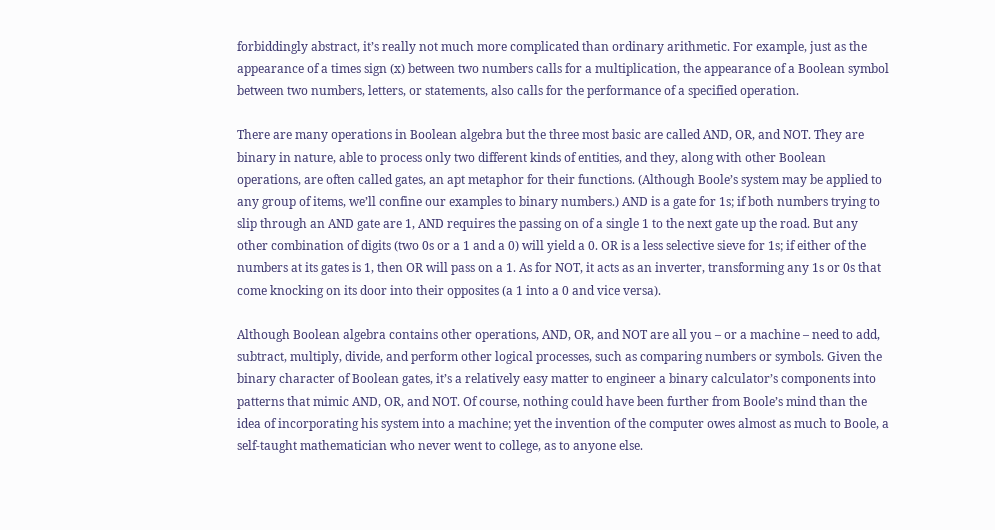forbiddingly abstract, it’s really not much more complicated than ordinary arithmetic. For example, just as the appearance of a times sign (x) between two numbers calls for a multiplication, the appearance of a Boolean symbol between two numbers, letters, or statements, also calls for the performance of a specified operation.

There are many operations in Boolean algebra but the three most basic are called AND, OR, and NOT. They are binary in nature, able to process only two different kinds of entities, and they, along with other Boolean operations, are often called gates, an apt metaphor for their functions. (Although Boole’s system may be applied to any group of items, we’ll confine our examples to binary numbers.) AND is a gate for 1s; if both numbers trying to slip through an AND gate are 1, AND requires the passing on of a single 1 to the next gate up the road. But any other combination of digits (two 0s or a 1 and a 0) will yield a 0. OR is a less selective sieve for 1s; if either of the numbers at its gates is 1, then OR will pass on a 1. As for NOT, it acts as an inverter, transforming any 1s or 0s that come knocking on its door into their opposites (a 1 into a 0 and vice versa).

Although Boolean algebra contains other operations, AND, OR, and NOT are all you – or a machine – need to add, subtract, multiply, divide, and perform other logical processes, such as comparing numbers or symbols. Given the binary character of Boolean gates, it’s a relatively easy matter to engineer a binary calculator’s components into patterns that mimic AND, OR, and NOT. Of course, nothing could have been further from Boole’s mind than the idea of incorporating his system into a machine; yet the invention of the computer owes almost as much to Boole, a self-taught mathematician who never went to college, as to anyone else.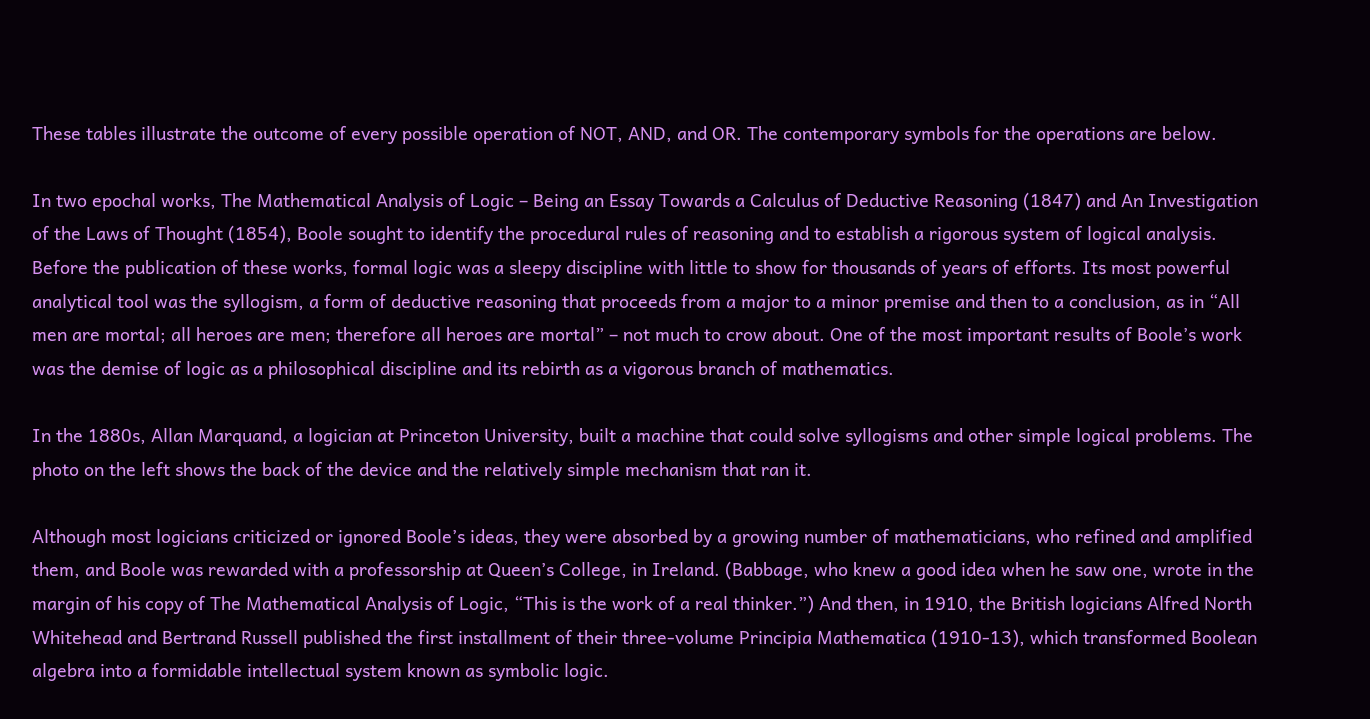These tables illustrate the outcome of every possible operation of NOT, AND, and OR. The contemporary symbols for the operations are below.

In two epochal works, The Mathematical Analysis of Logic – Being an Essay Towards a Calculus of Deductive Reasoning (1847) and An Investigation of the Laws of Thought (1854), Boole sought to identify the procedural rules of reasoning and to establish a rigorous system of logical analysis. Before the publication of these works, formal logic was a sleepy discipline with little to show for thousands of years of efforts. Its most powerful analytical tool was the syllogism, a form of deductive reasoning that proceeds from a major to a minor premise and then to a conclusion, as in “All men are mortal; all heroes are men; therefore all heroes are mortal” – not much to crow about. One of the most important results of Boole’s work was the demise of logic as a philosophical discipline and its rebirth as a vigorous branch of mathematics.

In the 1880s, Allan Marquand, a logician at Princeton University, built a machine that could solve syllogisms and other simple logical problems. The photo on the left shows the back of the device and the relatively simple mechanism that ran it.

Although most logicians criticized or ignored Boole’s ideas, they were absorbed by a growing number of mathematicians, who refined and amplified them, and Boole was rewarded with a professorship at Queen’s College, in Ireland. (Babbage, who knew a good idea when he saw one, wrote in the margin of his copy of The Mathematical Analysis of Logic, “This is the work of a real thinker.”) And then, in 1910, the British logicians Alfred North Whitehead and Bertrand Russell published the first installment of their three-volume Principia Mathematica (1910-13), which transformed Boolean algebra into a formidable intellectual system known as symbolic logic.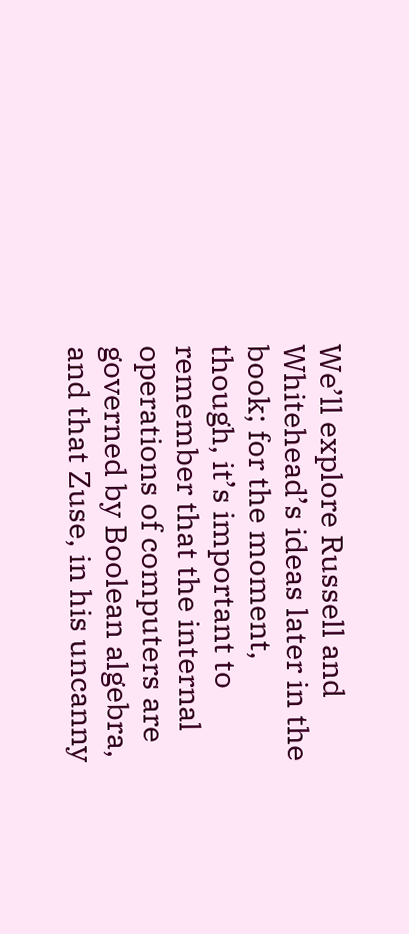We’ll explore Russell and Whitehead’s ideas later in the book; for the moment, though, it’s important to remember that the internal operations of computers are governed by Boolean algebra, and that Zuse, in his uncanny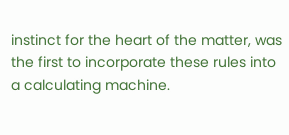instinct for the heart of the matter, was the first to incorporate these rules into a calculating machine.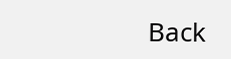Back